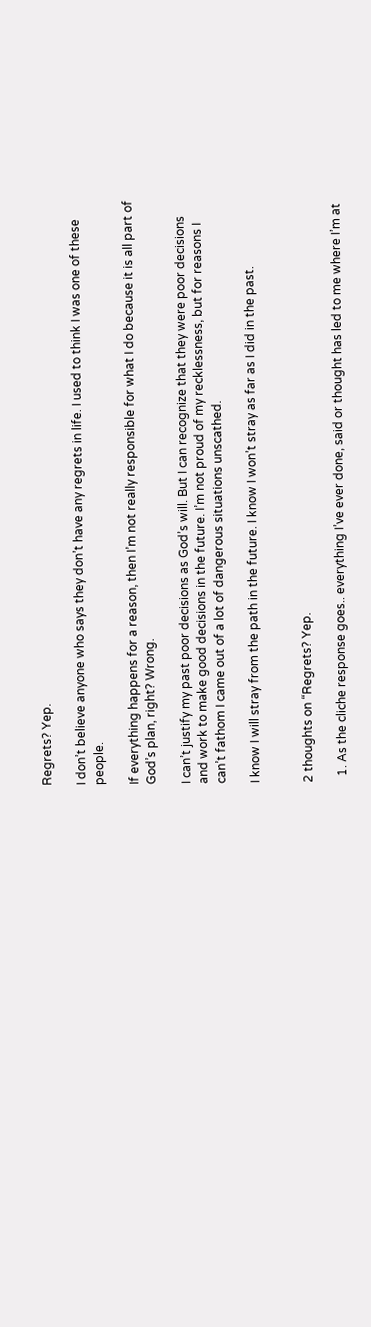Regrets? Yep.

I don’t believe anyone who says they don’t have any regrets in life. I used to think I was one of these people.

If everything happens for a reason, then I’m not really responsible for what I do because it is all part of God’s plan, right? Wrong.

I can’t justify my past poor decisions as God’s will. But I can recognize that they were poor decisions and work to make good decisions in the future. I’m not proud of my recklessness, but for reasons I can’t fathom I came out of a lot of dangerous situations unscathed.

I know I will stray from the path in the future. I know I won’t stray as far as I did in the past.


2 thoughts on “Regrets? Yep.

  1. As the cliche response goes.. everything I’ve ever done, said or thought has led to me where I’m at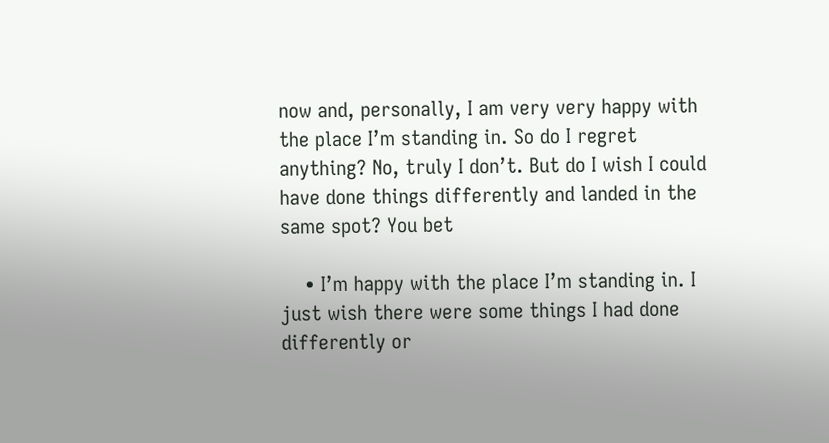now and, personally, I am very very happy with the place I’m standing in. So do I regret anything? No, truly I don’t. But do I wish I could have done things differently and landed in the same spot? You bet

    • I’m happy with the place I’m standing in. I just wish there were some things I had done differently or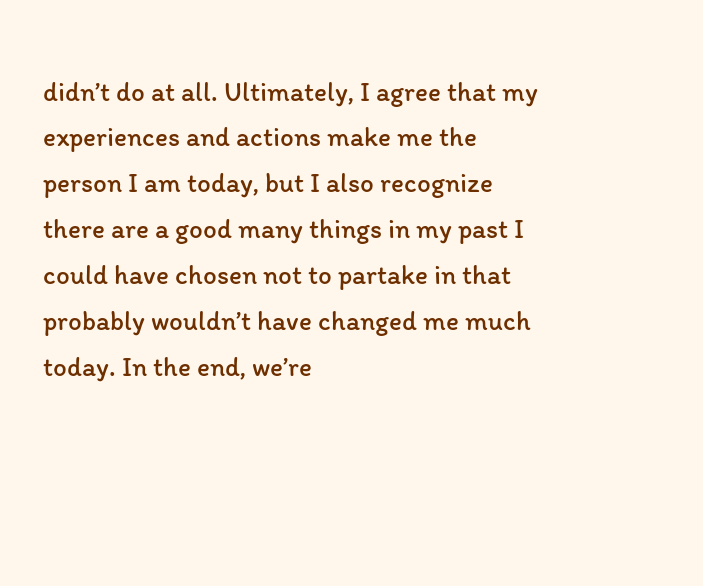didn’t do at all. Ultimately, I agree that my experiences and actions make me the person I am today, but I also recognize there are a good many things in my past I could have chosen not to partake in that probably wouldn’t have changed me much today. In the end, we’re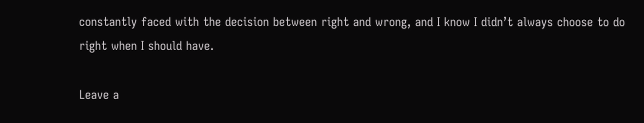constantly faced with the decision between right and wrong, and I know I didn’t always choose to do right when I should have.

Leave a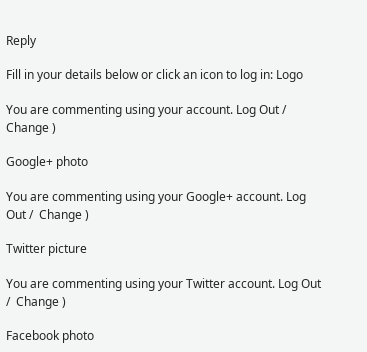Reply

Fill in your details below or click an icon to log in: Logo

You are commenting using your account. Log Out /  Change )

Google+ photo

You are commenting using your Google+ account. Log Out /  Change )

Twitter picture

You are commenting using your Twitter account. Log Out /  Change )

Facebook photo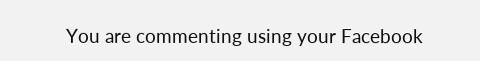You are commenting using your Facebook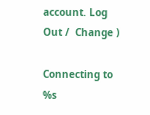account. Log Out /  Change )

Connecting to %s